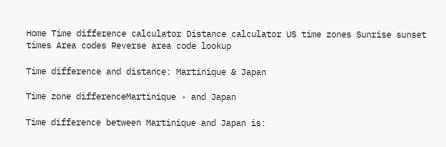Home Time difference calculator Distance calculator US time zones Sunrise sunset times Area codes Reverse area code lookup

Time difference and distance: Martinique & Japan

Time zone differenceMartinique › and Japan

Time difference between Martinique and Japan is: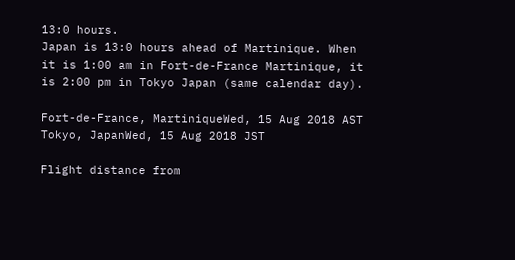13:0 hours.
Japan is 13:0 hours ahead of Martinique. When it is 1:00 am in Fort-de-France Martinique, it is 2:00 pm in Tokyo Japan (same calendar day).

Fort-de-France, MartiniqueWed, 15 Aug 2018 AST
Tokyo, JapanWed, 15 Aug 2018 JST

Flight distance from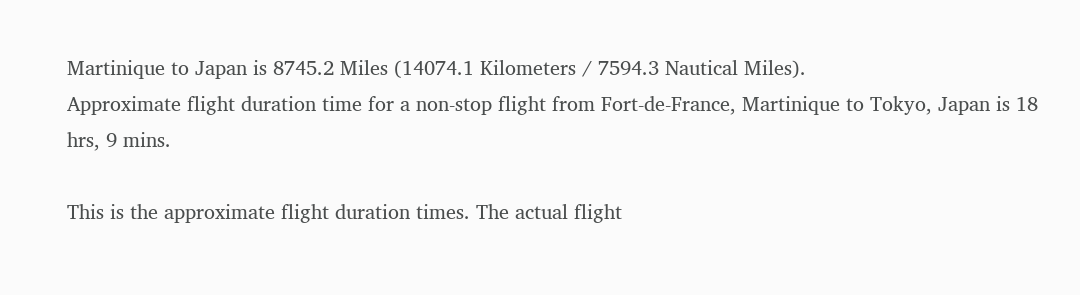Martinique to Japan is 8745.2 Miles (14074.1 Kilometers / 7594.3 Nautical Miles).
Approximate flight duration time for a non-stop flight from Fort-de-France, Martinique to Tokyo, Japan is 18 hrs, 9 mins.

This is the approximate flight duration times. The actual flight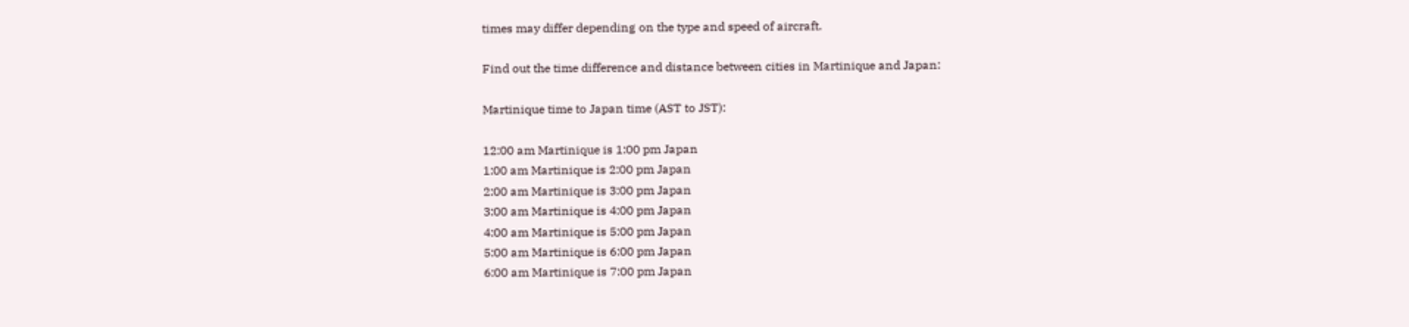times may differ depending on the type and speed of aircraft.

Find out the time difference and distance between cities in Martinique and Japan:

Martinique time to Japan time (AST to JST):

12:00 am Martinique is 1:00 pm Japan
1:00 am Martinique is 2:00 pm Japan
2:00 am Martinique is 3:00 pm Japan
3:00 am Martinique is 4:00 pm Japan
4:00 am Martinique is 5:00 pm Japan
5:00 am Martinique is 6:00 pm Japan
6:00 am Martinique is 7:00 pm Japan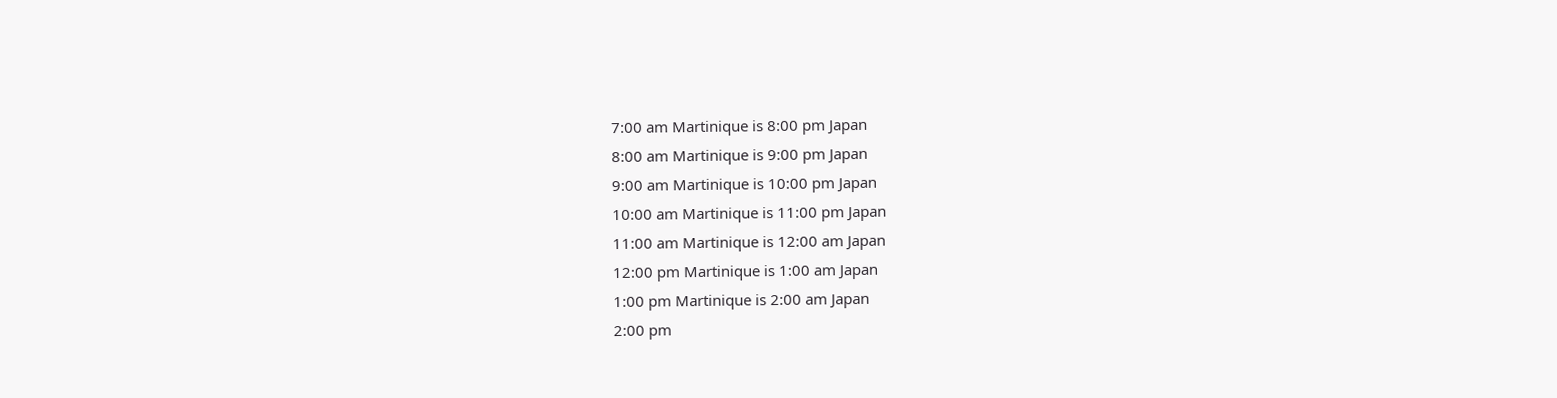7:00 am Martinique is 8:00 pm Japan
8:00 am Martinique is 9:00 pm Japan
9:00 am Martinique is 10:00 pm Japan
10:00 am Martinique is 11:00 pm Japan
11:00 am Martinique is 12:00 am Japan
12:00 pm Martinique is 1:00 am Japan
1:00 pm Martinique is 2:00 am Japan
2:00 pm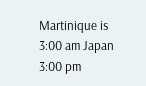Martinique is 3:00 am Japan
3:00 pm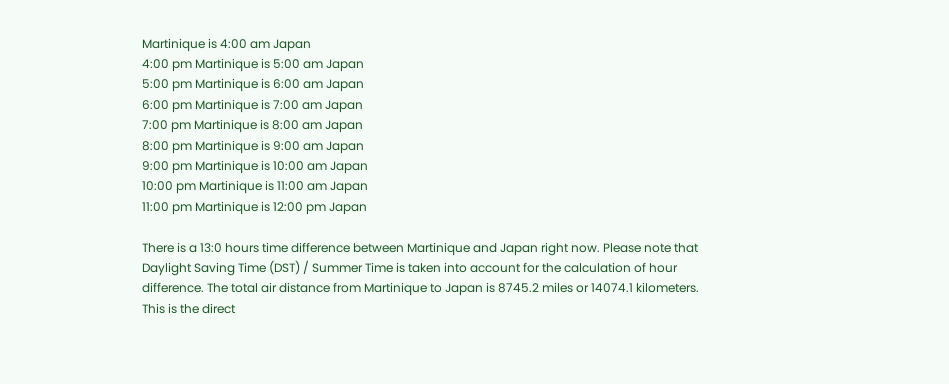Martinique is 4:00 am Japan
4:00 pm Martinique is 5:00 am Japan
5:00 pm Martinique is 6:00 am Japan
6:00 pm Martinique is 7:00 am Japan
7:00 pm Martinique is 8:00 am Japan
8:00 pm Martinique is 9:00 am Japan
9:00 pm Martinique is 10:00 am Japan
10:00 pm Martinique is 11:00 am Japan
11:00 pm Martinique is 12:00 pm Japan

There is a 13:0 hours time difference between Martinique and Japan right now. Please note that Daylight Saving Time (DST) / Summer Time is taken into account for the calculation of hour difference. The total air distance from Martinique to Japan is 8745.2 miles or 14074.1 kilometers. This is the direct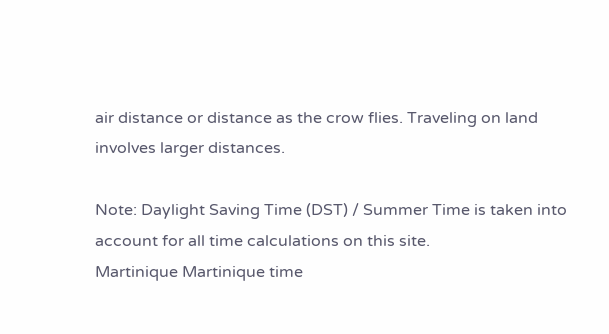air distance or distance as the crow flies. Traveling on land involves larger distances.

Note: Daylight Saving Time (DST) / Summer Time is taken into account for all time calculations on this site.
Martinique Martinique time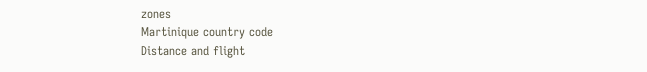zones
Martinique country code
Distance and flight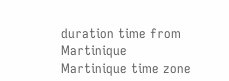duration time from Martinique
Martinique time zone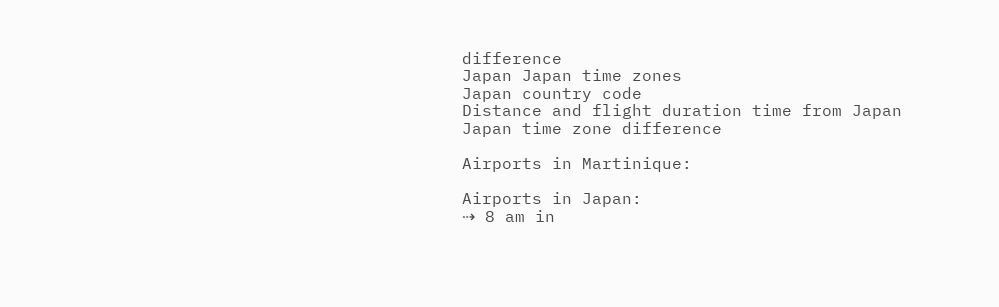difference
Japan Japan time zones
Japan country code
Distance and flight duration time from Japan
Japan time zone difference

Airports in Martinique:

Airports in Japan:
⇢ 8 am in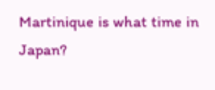Martinique is what time in Japan?